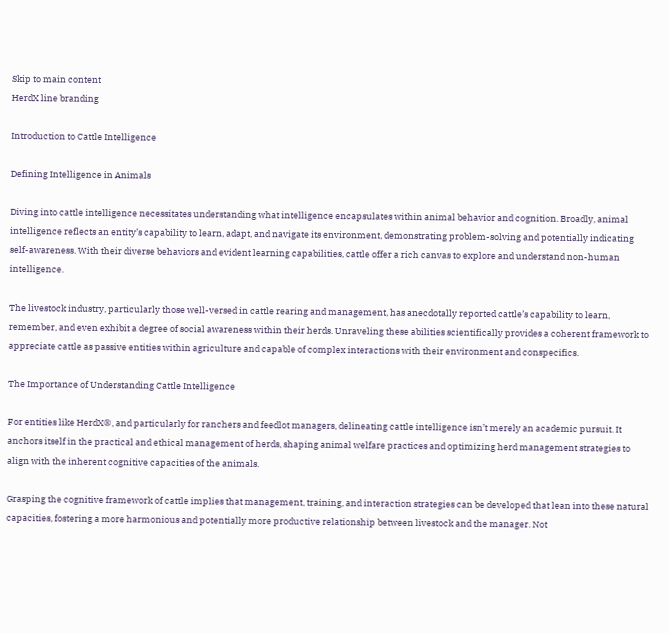Skip to main content
HerdX line branding

Introduction to Cattle Intelligence

Defining Intelligence in Animals

Diving into cattle intelligence necessitates understanding what intelligence encapsulates within animal behavior and cognition. Broadly, animal intelligence reflects an entity’s capability to learn, adapt, and navigate its environment, demonstrating problem-solving and potentially indicating self-awareness. With their diverse behaviors and evident learning capabilities, cattle offer a rich canvas to explore and understand non-human intelligence.

The livestock industry, particularly those well-versed in cattle rearing and management, has anecdotally reported cattle’s capability to learn, remember, and even exhibit a degree of social awareness within their herds. Unraveling these abilities scientifically provides a coherent framework to appreciate cattle as passive entities within agriculture and capable of complex interactions with their environment and conspecifics.

The Importance of Understanding Cattle Intelligence

For entities like HerdX®, and particularly for ranchers and feedlot managers, delineating cattle intelligence isn’t merely an academic pursuit. It anchors itself in the practical and ethical management of herds, shaping animal welfare practices and optimizing herd management strategies to align with the inherent cognitive capacities of the animals.

Grasping the cognitive framework of cattle implies that management, training, and interaction strategies can be developed that lean into these natural capacities, fostering a more harmonious and potentially more productive relationship between livestock and the manager. Not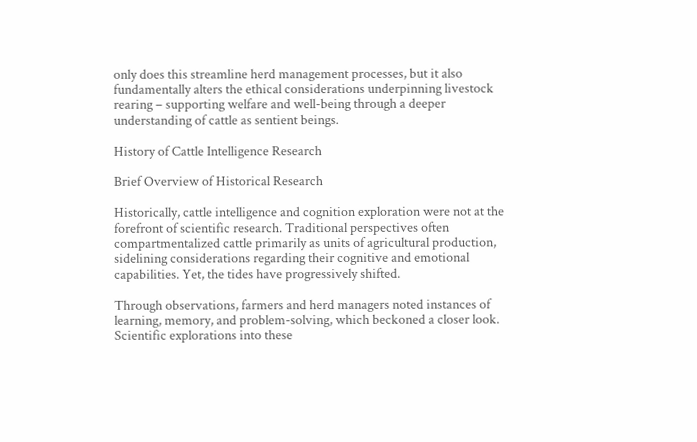only does this streamline herd management processes, but it also fundamentally alters the ethical considerations underpinning livestock rearing – supporting welfare and well-being through a deeper understanding of cattle as sentient beings.

History of Cattle Intelligence Research

Brief Overview of Historical Research

Historically, cattle intelligence and cognition exploration were not at the forefront of scientific research. Traditional perspectives often compartmentalized cattle primarily as units of agricultural production, sidelining considerations regarding their cognitive and emotional capabilities. Yet, the tides have progressively shifted.

Through observations, farmers and herd managers noted instances of learning, memory, and problem-solving, which beckoned a closer look. Scientific explorations into these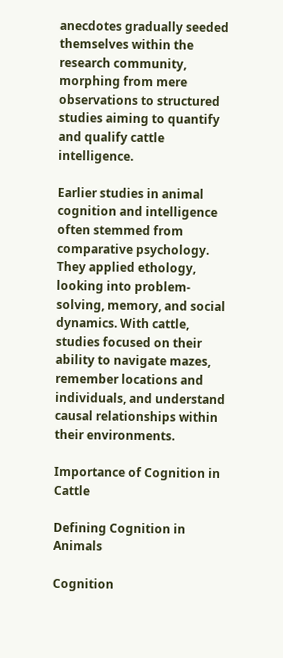anecdotes gradually seeded themselves within the research community, morphing from mere observations to structured studies aiming to quantify and qualify cattle intelligence.

Earlier studies in animal cognition and intelligence often stemmed from comparative psychology. They applied ethology, looking into problem-solving, memory, and social dynamics. With cattle, studies focused on their ability to navigate mazes, remember locations and individuals, and understand causal relationships within their environments.

Importance of Cognition in Cattle

Defining Cognition in Animals

Cognition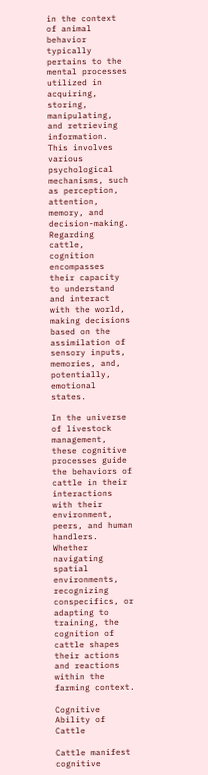in the context of animal behavior typically pertains to the mental processes utilized in acquiring, storing, manipulating, and retrieving information. This involves various psychological mechanisms, such as perception, attention, memory, and decision-making. Regarding cattle, cognition encompasses their capacity to understand and interact with the world, making decisions based on the assimilation of sensory inputs, memories, and, potentially, emotional states.

In the universe of livestock management, these cognitive processes guide the behaviors of cattle in their interactions with their environment, peers, and human handlers. Whether navigating spatial environments, recognizing conspecifics, or adapting to training, the cognition of cattle shapes their actions and reactions within the farming context.

Cognitive Ability of Cattle

Cattle manifest cognitive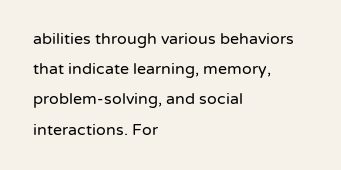abilities through various behaviors that indicate learning, memory, problem-solving, and social interactions. For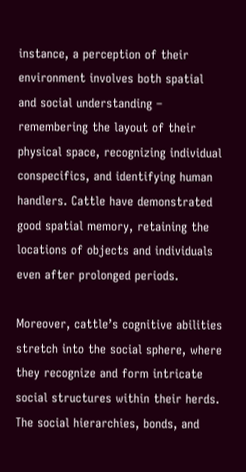instance, a perception of their environment involves both spatial and social understanding – remembering the layout of their physical space, recognizing individual conspecifics, and identifying human handlers. Cattle have demonstrated good spatial memory, retaining the locations of objects and individuals even after prolonged periods.

Moreover, cattle’s cognitive abilities stretch into the social sphere, where they recognize and form intricate social structures within their herds. The social hierarchies, bonds, and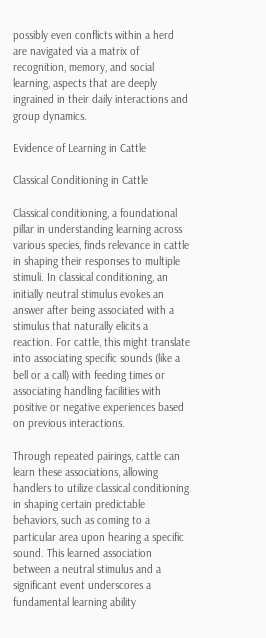possibly even conflicts within a herd are navigated via a matrix of recognition, memory, and social learning, aspects that are deeply ingrained in their daily interactions and group dynamics.

Evidence of Learning in Cattle

Classical Conditioning in Cattle

Classical conditioning, a foundational pillar in understanding learning across various species, finds relevance in cattle in shaping their responses to multiple stimuli. In classical conditioning, an initially neutral stimulus evokes an answer after being associated with a stimulus that naturally elicits a reaction. For cattle, this might translate into associating specific sounds (like a bell or a call) with feeding times or associating handling facilities with positive or negative experiences based on previous interactions.

Through repeated pairings, cattle can learn these associations, allowing handlers to utilize classical conditioning in shaping certain predictable behaviors, such as coming to a particular area upon hearing a specific sound. This learned association between a neutral stimulus and a significant event underscores a fundamental learning ability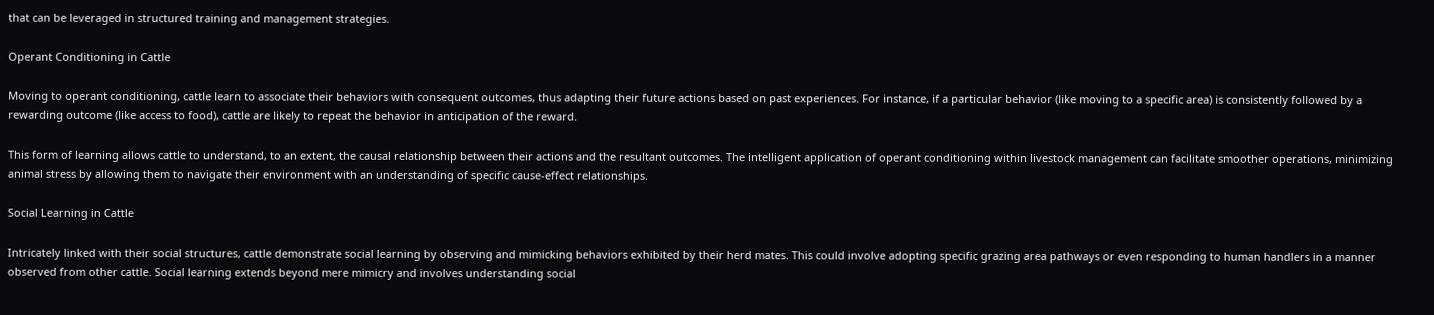that can be leveraged in structured training and management strategies.

Operant Conditioning in Cattle

Moving to operant conditioning, cattle learn to associate their behaviors with consequent outcomes, thus adapting their future actions based on past experiences. For instance, if a particular behavior (like moving to a specific area) is consistently followed by a rewarding outcome (like access to food), cattle are likely to repeat the behavior in anticipation of the reward.

This form of learning allows cattle to understand, to an extent, the causal relationship between their actions and the resultant outcomes. The intelligent application of operant conditioning within livestock management can facilitate smoother operations, minimizing animal stress by allowing them to navigate their environment with an understanding of specific cause-effect relationships.

Social Learning in Cattle

Intricately linked with their social structures, cattle demonstrate social learning by observing and mimicking behaviors exhibited by their herd mates. This could involve adopting specific grazing area pathways or even responding to human handlers in a manner observed from other cattle. Social learning extends beyond mere mimicry and involves understanding social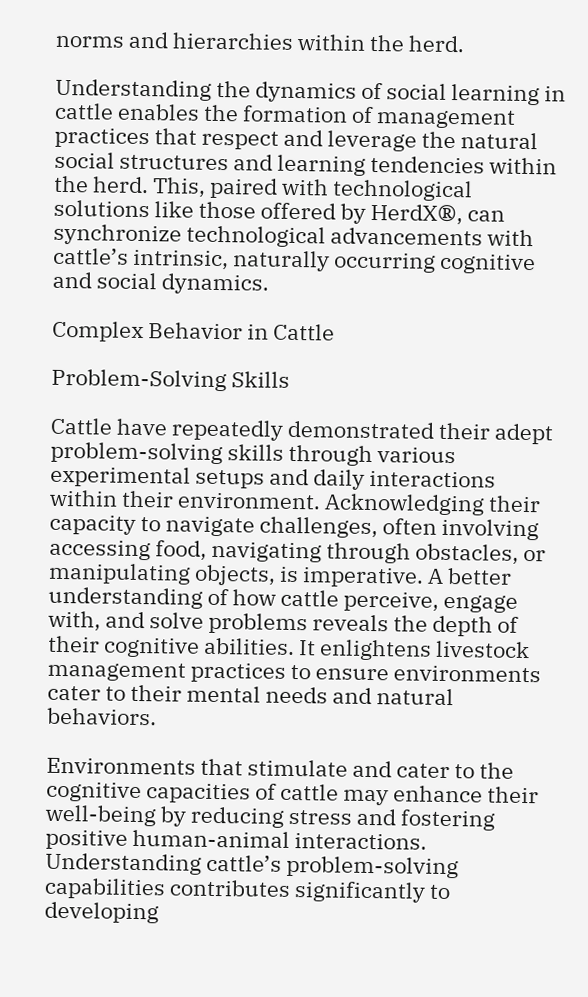norms and hierarchies within the herd.

Understanding the dynamics of social learning in cattle enables the formation of management practices that respect and leverage the natural social structures and learning tendencies within the herd. This, paired with technological solutions like those offered by HerdX®, can synchronize technological advancements with cattle’s intrinsic, naturally occurring cognitive and social dynamics.

Complex Behavior in Cattle

Problem-Solving Skills

Cattle have repeatedly demonstrated their adept problem-solving skills through various experimental setups and daily interactions within their environment. Acknowledging their capacity to navigate challenges, often involving accessing food, navigating through obstacles, or manipulating objects, is imperative. A better understanding of how cattle perceive, engage with, and solve problems reveals the depth of their cognitive abilities. It enlightens livestock management practices to ensure environments cater to their mental needs and natural behaviors.

Environments that stimulate and cater to the cognitive capacities of cattle may enhance their well-being by reducing stress and fostering positive human-animal interactions. Understanding cattle’s problem-solving capabilities contributes significantly to developing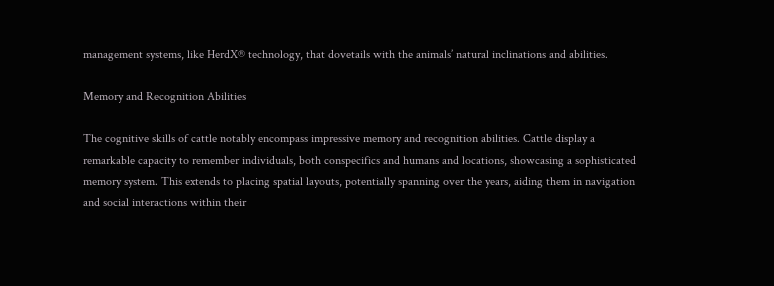management systems, like HerdX® technology, that dovetails with the animals’ natural inclinations and abilities.

Memory and Recognition Abilities

The cognitive skills of cattle notably encompass impressive memory and recognition abilities. Cattle display a remarkable capacity to remember individuals, both conspecifics and humans and locations, showcasing a sophisticated memory system. This extends to placing spatial layouts, potentially spanning over the years, aiding them in navigation and social interactions within their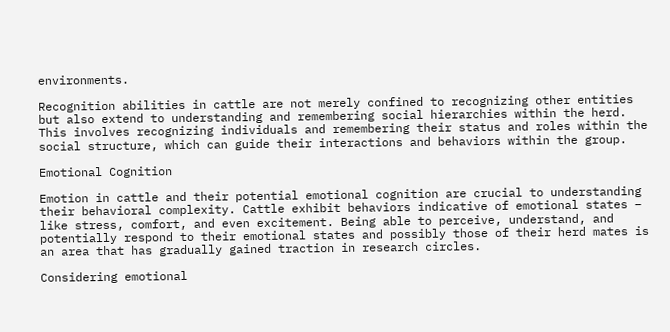environments.

Recognition abilities in cattle are not merely confined to recognizing other entities but also extend to understanding and remembering social hierarchies within the herd. This involves recognizing individuals and remembering their status and roles within the social structure, which can guide their interactions and behaviors within the group.

Emotional Cognition

Emotion in cattle and their potential emotional cognition are crucial to understanding their behavioral complexity. Cattle exhibit behaviors indicative of emotional states – like stress, comfort, and even excitement. Being able to perceive, understand, and potentially respond to their emotional states and possibly those of their herd mates is an area that has gradually gained traction in research circles.

Considering emotional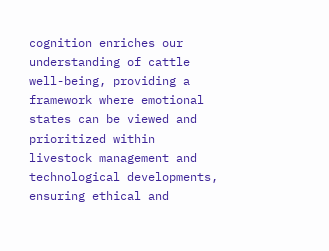cognition enriches our understanding of cattle well-being, providing a framework where emotional states can be viewed and prioritized within livestock management and technological developments, ensuring ethical and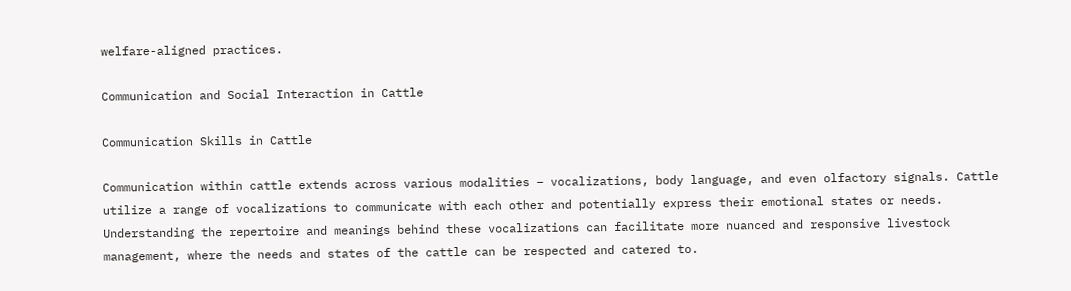welfare-aligned practices.

Communication and Social Interaction in Cattle

Communication Skills in Cattle

Communication within cattle extends across various modalities – vocalizations, body language, and even olfactory signals. Cattle utilize a range of vocalizations to communicate with each other and potentially express their emotional states or needs. Understanding the repertoire and meanings behind these vocalizations can facilitate more nuanced and responsive livestock management, where the needs and states of the cattle can be respected and catered to.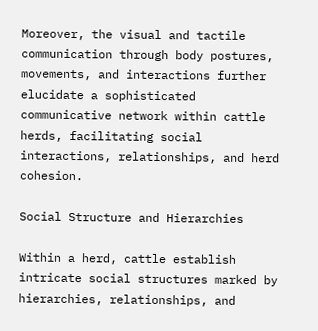Moreover, the visual and tactile communication through body postures, movements, and interactions further elucidate a sophisticated communicative network within cattle herds, facilitating social interactions, relationships, and herd cohesion.

Social Structure and Hierarchies

Within a herd, cattle establish intricate social structures marked by hierarchies, relationships, and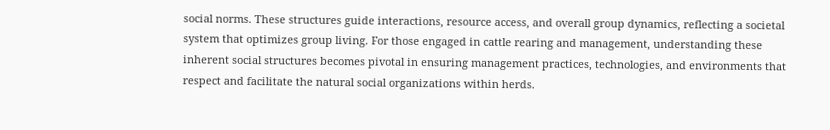social norms. These structures guide interactions, resource access, and overall group dynamics, reflecting a societal system that optimizes group living. For those engaged in cattle rearing and management, understanding these inherent social structures becomes pivotal in ensuring management practices, technologies, and environments that respect and facilitate the natural social organizations within herds.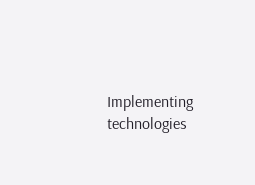Implementing technologies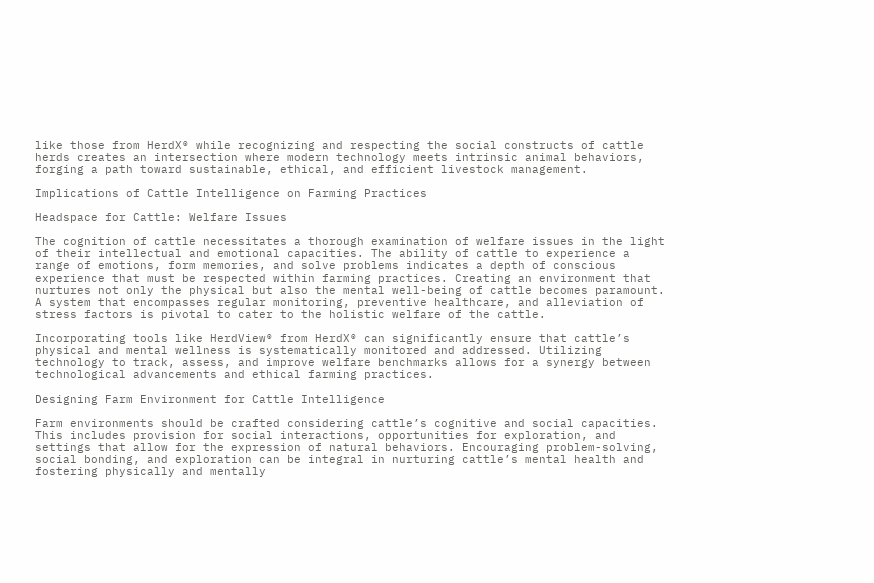like those from HerdX® while recognizing and respecting the social constructs of cattle herds creates an intersection where modern technology meets intrinsic animal behaviors, forging a path toward sustainable, ethical, and efficient livestock management.

Implications of Cattle Intelligence on Farming Practices

Headspace for Cattle: Welfare Issues

The cognition of cattle necessitates a thorough examination of welfare issues in the light of their intellectual and emotional capacities. The ability of cattle to experience a range of emotions, form memories, and solve problems indicates a depth of conscious experience that must be respected within farming practices. Creating an environment that nurtures not only the physical but also the mental well-being of cattle becomes paramount. A system that encompasses regular monitoring, preventive healthcare, and alleviation of stress factors is pivotal to cater to the holistic welfare of the cattle.

Incorporating tools like HerdView® from HerdX® can significantly ensure that cattle’s physical and mental wellness is systematically monitored and addressed. Utilizing technology to track, assess, and improve welfare benchmarks allows for a synergy between technological advancements and ethical farming practices.

Designing Farm Environment for Cattle Intelligence

Farm environments should be crafted considering cattle’s cognitive and social capacities. This includes provision for social interactions, opportunities for exploration, and settings that allow for the expression of natural behaviors. Encouraging problem-solving, social bonding, and exploration can be integral in nurturing cattle’s mental health and fostering physically and mentally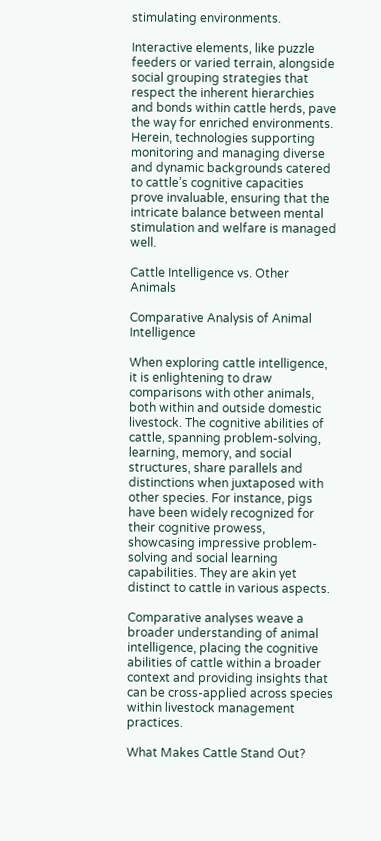stimulating environments.

Interactive elements, like puzzle feeders or varied terrain, alongside social grouping strategies that respect the inherent hierarchies and bonds within cattle herds, pave the way for enriched environments. Herein, technologies supporting monitoring and managing diverse and dynamic backgrounds catered to cattle’s cognitive capacities prove invaluable, ensuring that the intricate balance between mental stimulation and welfare is managed well.

Cattle Intelligence vs. Other Animals

Comparative Analysis of Animal Intelligence

When exploring cattle intelligence, it is enlightening to draw comparisons with other animals, both within and outside domestic livestock. The cognitive abilities of cattle, spanning problem-solving, learning, memory, and social structures, share parallels and distinctions when juxtaposed with other species. For instance, pigs have been widely recognized for their cognitive prowess, showcasing impressive problem-solving and social learning capabilities. They are akin yet distinct to cattle in various aspects.

Comparative analyses weave a broader understanding of animal intelligence, placing the cognitive abilities of cattle within a broader context and providing insights that can be cross-applied across species within livestock management practices.

What Makes Cattle Stand Out?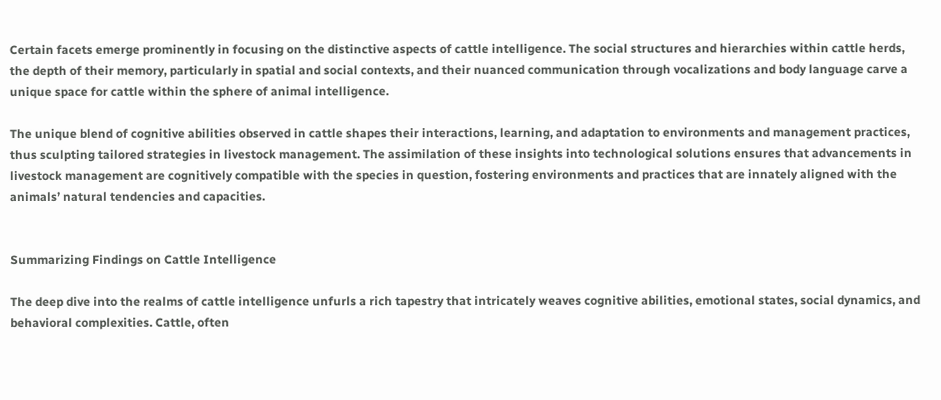Certain facets emerge prominently in focusing on the distinctive aspects of cattle intelligence. The social structures and hierarchies within cattle herds, the depth of their memory, particularly in spatial and social contexts, and their nuanced communication through vocalizations and body language carve a unique space for cattle within the sphere of animal intelligence.

The unique blend of cognitive abilities observed in cattle shapes their interactions, learning, and adaptation to environments and management practices, thus sculpting tailored strategies in livestock management. The assimilation of these insights into technological solutions ensures that advancements in livestock management are cognitively compatible with the species in question, fostering environments and practices that are innately aligned with the animals’ natural tendencies and capacities.


Summarizing Findings on Cattle Intelligence

The deep dive into the realms of cattle intelligence unfurls a rich tapestry that intricately weaves cognitive abilities, emotional states, social dynamics, and behavioral complexities. Cattle, often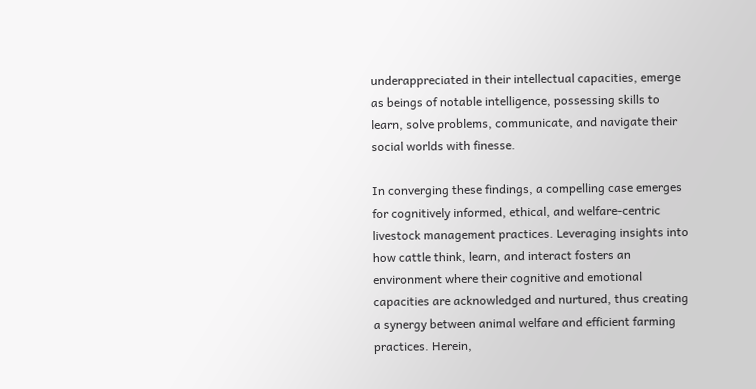underappreciated in their intellectual capacities, emerge as beings of notable intelligence, possessing skills to learn, solve problems, communicate, and navigate their social worlds with finesse.

In converging these findings, a compelling case emerges for cognitively informed, ethical, and welfare-centric livestock management practices. Leveraging insights into how cattle think, learn, and interact fosters an environment where their cognitive and emotional capacities are acknowledged and nurtured, thus creating a synergy between animal welfare and efficient farming practices. Herein,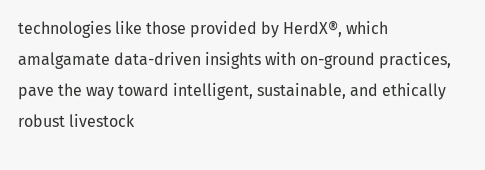technologies like those provided by HerdX®, which amalgamate data-driven insights with on-ground practices, pave the way toward intelligent, sustainable, and ethically robust livestock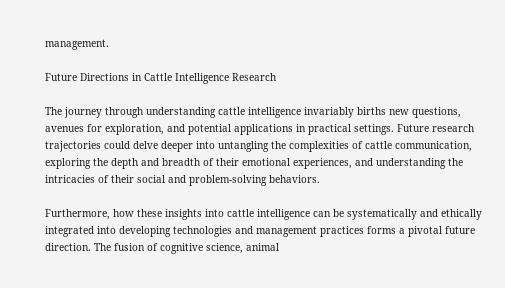management.

Future Directions in Cattle Intelligence Research

The journey through understanding cattle intelligence invariably births new questions, avenues for exploration, and potential applications in practical settings. Future research trajectories could delve deeper into untangling the complexities of cattle communication, exploring the depth and breadth of their emotional experiences, and understanding the intricacies of their social and problem-solving behaviors.

Furthermore, how these insights into cattle intelligence can be systematically and ethically integrated into developing technologies and management practices forms a pivotal future direction. The fusion of cognitive science, animal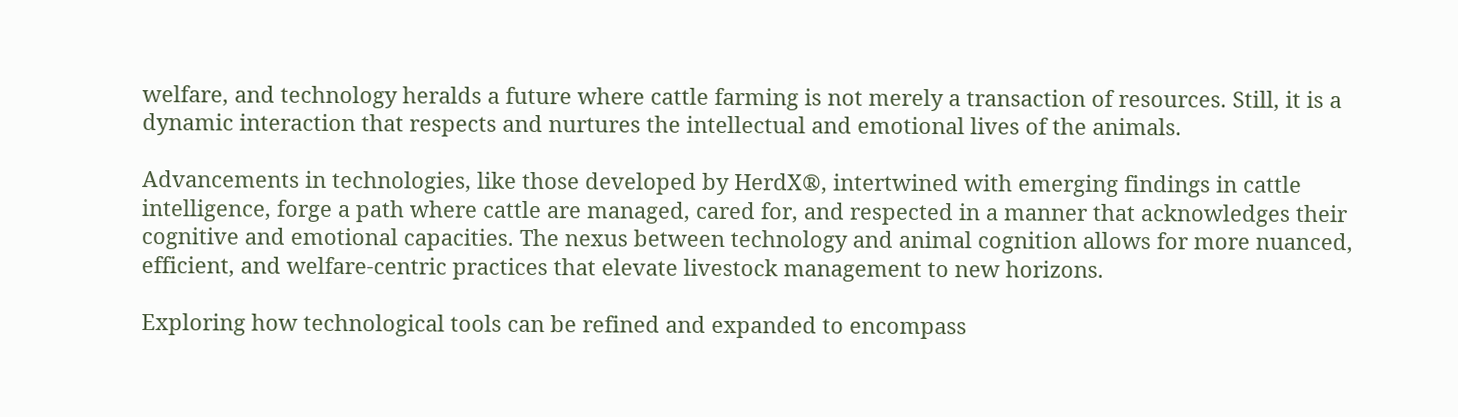welfare, and technology heralds a future where cattle farming is not merely a transaction of resources. Still, it is a dynamic interaction that respects and nurtures the intellectual and emotional lives of the animals.

Advancements in technologies, like those developed by HerdX®, intertwined with emerging findings in cattle intelligence, forge a path where cattle are managed, cared for, and respected in a manner that acknowledges their cognitive and emotional capacities. The nexus between technology and animal cognition allows for more nuanced, efficient, and welfare-centric practices that elevate livestock management to new horizons.

Exploring how technological tools can be refined and expanded to encompass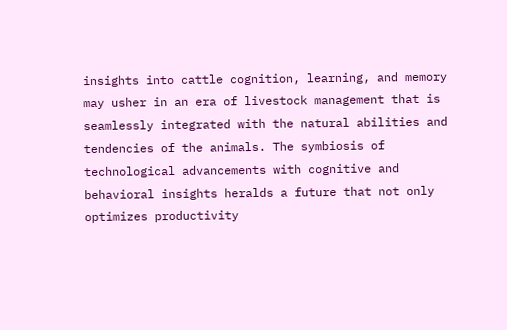insights into cattle cognition, learning, and memory may usher in an era of livestock management that is seamlessly integrated with the natural abilities and tendencies of the animals. The symbiosis of technological advancements with cognitive and behavioral insights heralds a future that not only optimizes productivity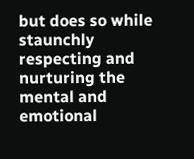but does so while staunchly respecting and nurturing the mental and emotional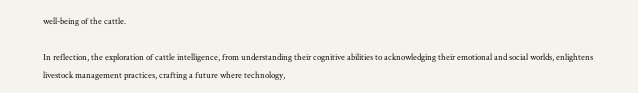well-being of the cattle.

In reflection, the exploration of cattle intelligence, from understanding their cognitive abilities to acknowledging their emotional and social worlds, enlightens livestock management practices, crafting a future where technology,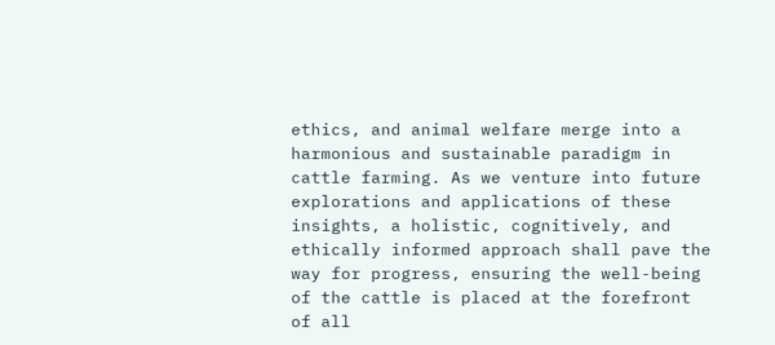ethics, and animal welfare merge into a harmonious and sustainable paradigm in cattle farming. As we venture into future explorations and applications of these insights, a holistic, cognitively, and ethically informed approach shall pave the way for progress, ensuring the well-being of the cattle is placed at the forefront of all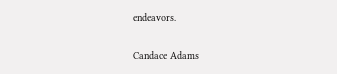endeavors.

Candace Adams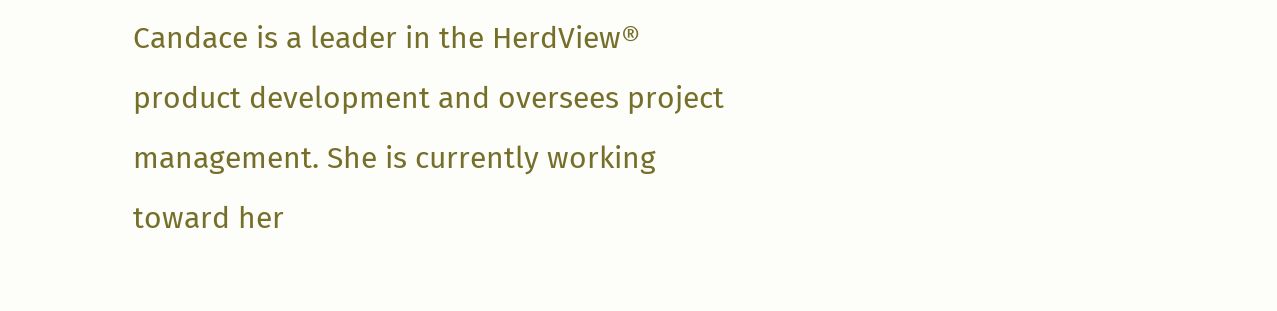Candace is a leader in the HerdView® product development and oversees project management. She is currently working toward her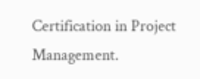Certification in Project Management.